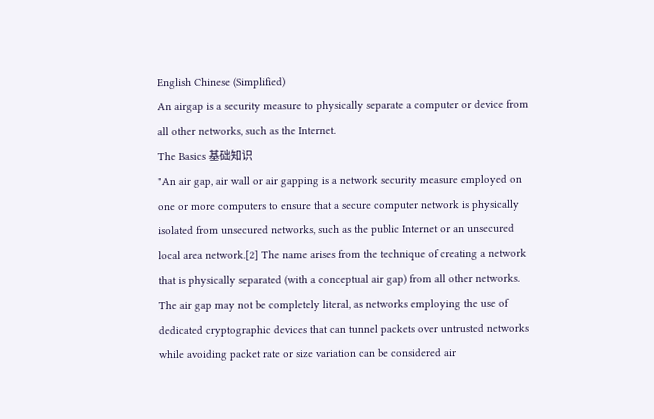English Chinese (Simplified)
An airgap is a security measure to physically separate a computer or device from all other networks, such as the Internet.
The Basics 基础知识
"An air gap, air wall or air gapping is a network security measure employed on one or more computers to ensure that a secure computer network is physically isolated from unsecured networks, such as the public Internet or an unsecured local area network.[2] The name arises from the technique of creating a network that is physically separated (with a conceptual air gap) from all other networks. The air gap may not be completely literal, as networks employing the use of dedicated cryptographic devices that can tunnel packets over untrusted networks while avoiding packet rate or size variation can be considered air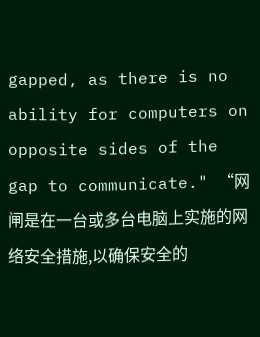gapped, as there is no ability for computers on opposite sides of the gap to communicate." “网闸是在一台或多台电脑上实施的网络安全措施,以确保安全的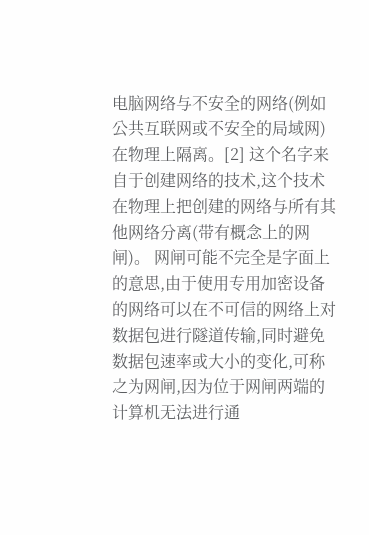电脑网络与不安全的网络(例如公共互联网或不安全的局域网)在物理上隔离。[2] 这个名字来自于创建网络的技术,这个技术在物理上把创建的网络与所有其他网络分离(带有概念上的网闸)。 网闸可能不完全是字面上的意思,由于使用专用加密设备的网络可以在不可信的网络上对数据包进行隧道传输,同时避免数据包速率或大小的变化,可称之为网闸,因为位于网闸两端的计算机无法进行通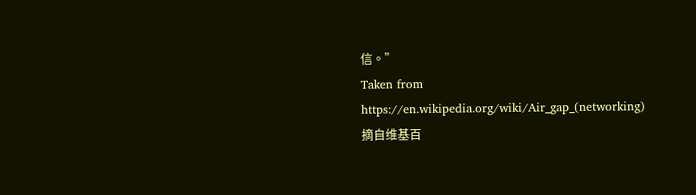信。”
Taken from https://en.wikipedia.org/wiki/Air_gap_(networking) 摘自维基百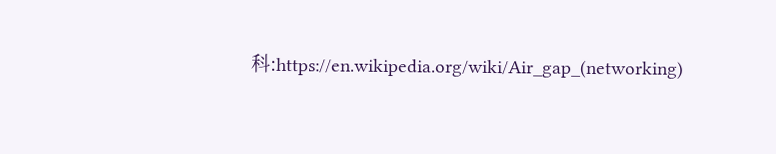科:https://en.wikipedia.org/wiki/Air_gap_(networking)